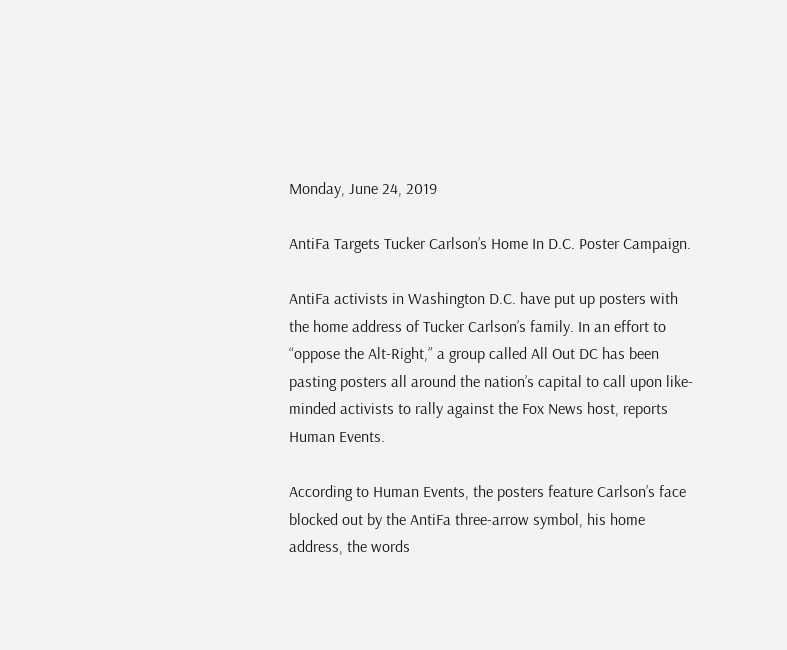Monday, June 24, 2019

AntiFa Targets Tucker Carlson’s Home In D.C. Poster Campaign.

AntiFa activists in Washington D.C. have put up posters with the home address of Tucker Carlson’s family. In an effort to “oppose the Alt-Right,” a group called All Out DC has been pasting posters all around the nation’s capital to call upon like-minded activists to rally against the Fox News host, reports Human Events.

According to Human Events, the posters feature Carlson’s face blocked out by the AntiFa three-arrow symbol, his home address, the words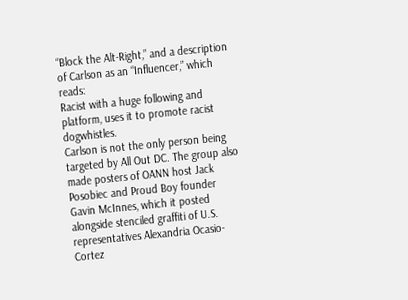“Block the Alt-Right,” and a description of Carlson as an “Influencer,” which reads:
Racist with a huge following and platform, uses it to promote racist dogwhistles.
Carlson is not the only person being targeted by All Out DC. The group also made posters of OANN host Jack Posobiec and Proud Boy founder Gavin McInnes, which it posted alongside stenciled graffiti of U.S. representatives Alexandria Ocasio-Cortez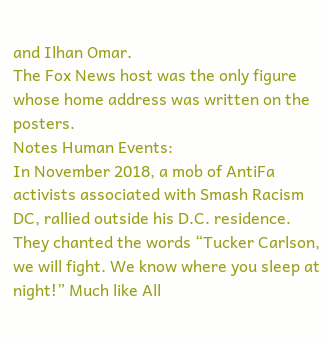and Ilhan Omar.
The Fox News host was the only figure whose home address was written on the posters.
Notes Human Events:
In November 2018, a mob of AntiFa activists associated with Smash Racism DC, rallied outside his D.C. residence. They chanted the words “Tucker Carlson, we will fight. We know where you sleep at night!” Much like All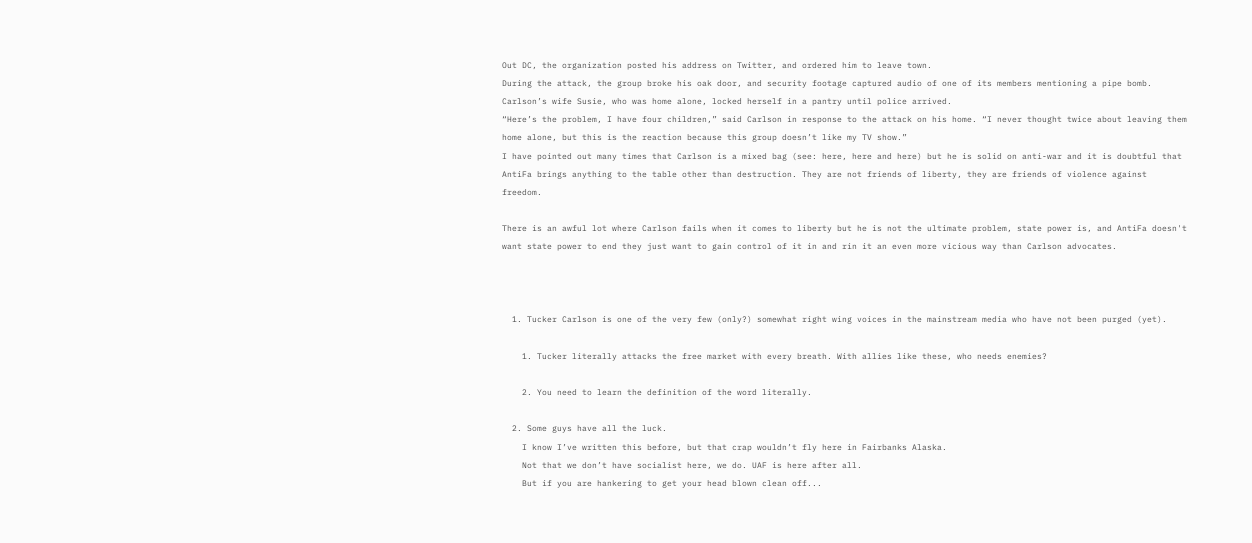Out DC, the organization posted his address on Twitter, and ordered him to leave town.
During the attack, the group broke his oak door, and security footage captured audio of one of its members mentioning a pipe bomb. Carlson’s wife Susie, who was home alone, locked herself in a pantry until police arrived.
“Here’s the problem, I have four children,” said Carlson in response to the attack on his home. “I never thought twice about leaving them home alone, but this is the reaction because this group doesn’t like my TV show.”
I have pointed out many times that Carlson is a mixed bag (see: here, here and here) but he is solid on anti-war and it is doubtful that AntiFa brings anything to the table other than destruction. They are not friends of liberty, they are friends of violence against freedom.

There is an awful lot where Carlson fails when it comes to liberty but he is not the ultimate problem, state power is, and AntiFa doesn't want state power to end they just want to gain control of it in and rin it an even more vicious way than Carlson advocates.



  1. Tucker Carlson is one of the very few (only?) somewhat right wing voices in the mainstream media who have not been purged (yet).

    1. Tucker literally attacks the free market with every breath. With allies like these, who needs enemies?

    2. You need to learn the definition of the word literally.

  2. Some guys have all the luck.
    I know I’ve written this before, but that crap wouldn’t fly here in Fairbanks Alaska.
    Not that we don’t have socialist here, we do. UAF is here after all.
    But if you are hankering to get your head blown clean off...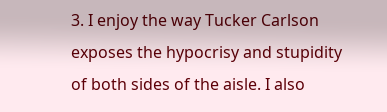3. I enjoy the way Tucker Carlson exposes the hypocrisy and stupidity of both sides of the aisle. I also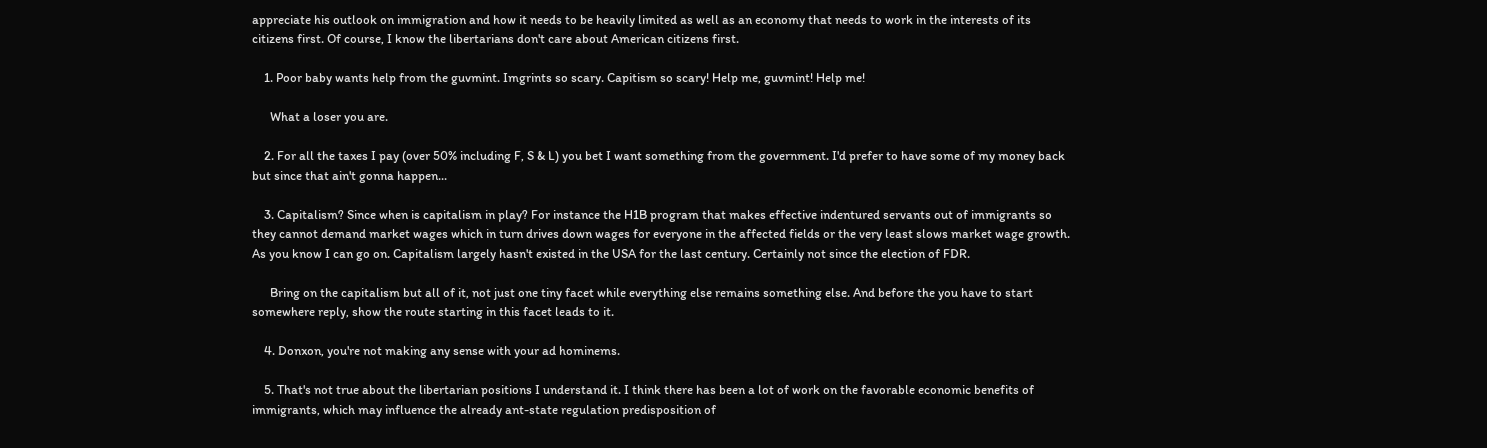appreciate his outlook on immigration and how it needs to be heavily limited as well as an economy that needs to work in the interests of its citizens first. Of course, I know the libertarians don't care about American citizens first.

    1. Poor baby wants help from the guvmint. Imgrints so scary. Capitism so scary! Help me, guvmint! Help me!

      What a loser you are.

    2. For all the taxes I pay (over 50% including F, S & L) you bet I want something from the government. I'd prefer to have some of my money back but since that ain't gonna happen...

    3. Capitalism? Since when is capitalism in play? For instance the H1B program that makes effective indentured servants out of immigrants so they cannot demand market wages which in turn drives down wages for everyone in the affected fields or the very least slows market wage growth. As you know I can go on. Capitalism largely hasn't existed in the USA for the last century. Certainly not since the election of FDR.

      Bring on the capitalism but all of it, not just one tiny facet while everything else remains something else. And before the you have to start somewhere reply, show the route starting in this facet leads to it.

    4. Donxon, you're not making any sense with your ad hominems.

    5. That's not true about the libertarian positions I understand it. I think there has been a lot of work on the favorable economic benefits of immigrants, which may influence the already ant-state regulation predisposition of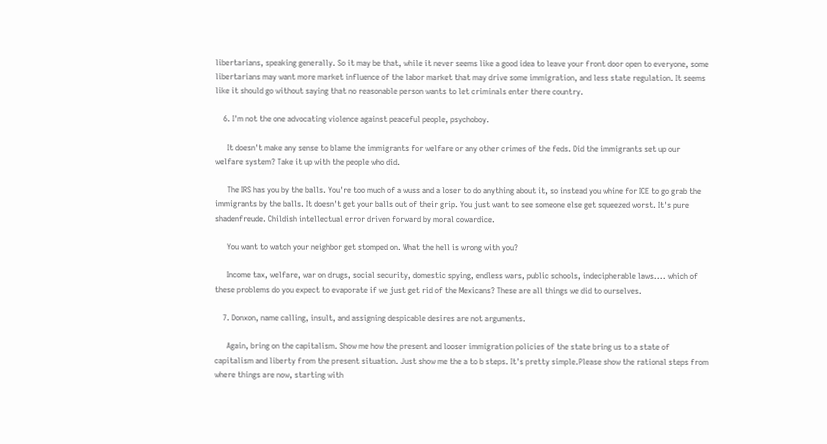libertarians, speaking generally. So it may be that, while it never seems like a good idea to leave your front door open to everyone, some libertarians may want more market influence of the labor market that may drive some immigration, and less state regulation. It seems like it should go without saying that no reasonable person wants to let criminals enter there country.

    6. I'm not the one advocating violence against peaceful people, psychoboy.

      It doesn't make any sense to blame the immigrants for welfare or any other crimes of the feds. Did the immigrants set up our welfare system? Take it up with the people who did.

      The IRS has you by the balls. You're too much of a wuss and a loser to do anything about it, so instead you whine for ICE to go grab the immigrants by the balls. It doesn't get your balls out of their grip. You just want to see someone else get squeezed worst. It's pure shadenfreude. Childish intellectual error driven forward by moral cowardice.

      You want to watch your neighbor get stomped on. What the hell is wrong with you?

      Income tax, welfare, war on drugs, social security, domestic spying, endless wars, public schools, indecipherable laws.... which of these problems do you expect to evaporate if we just get rid of the Mexicans? These are all things we did to ourselves.

    7. Donxon, name calling, insult, and assigning despicable desires are not arguments.

      Again, bring on the capitalism. Show me how the present and looser immigration policies of the state bring us to a state of capitalism and liberty from the present situation. Just show me the a to b steps. It's pretty simple.Please show the rational steps from where things are now, starting with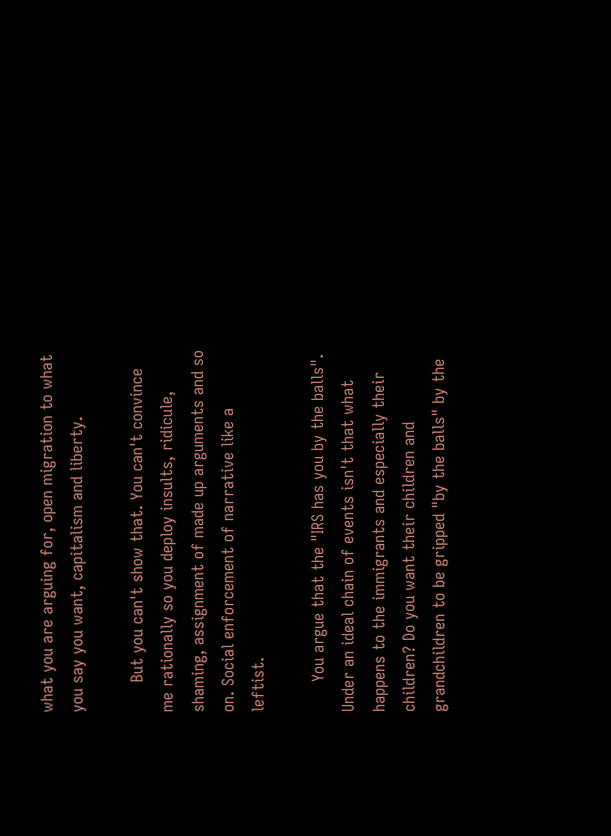what you are arguing for, open migration to what you say you want, capitalism and liberty.

      But you can't show that. You can't convince me rationally so you deploy insults, ridicule, shaming, assignment of made up arguments and so on. Social enforcement of narrative like a leftist.

      You argue that the "IRS has you by the balls". Under an ideal chain of events isn't that what happens to the immigrants and especially their children? Do you want their children and grandchildren to be gripped "by the balls" by the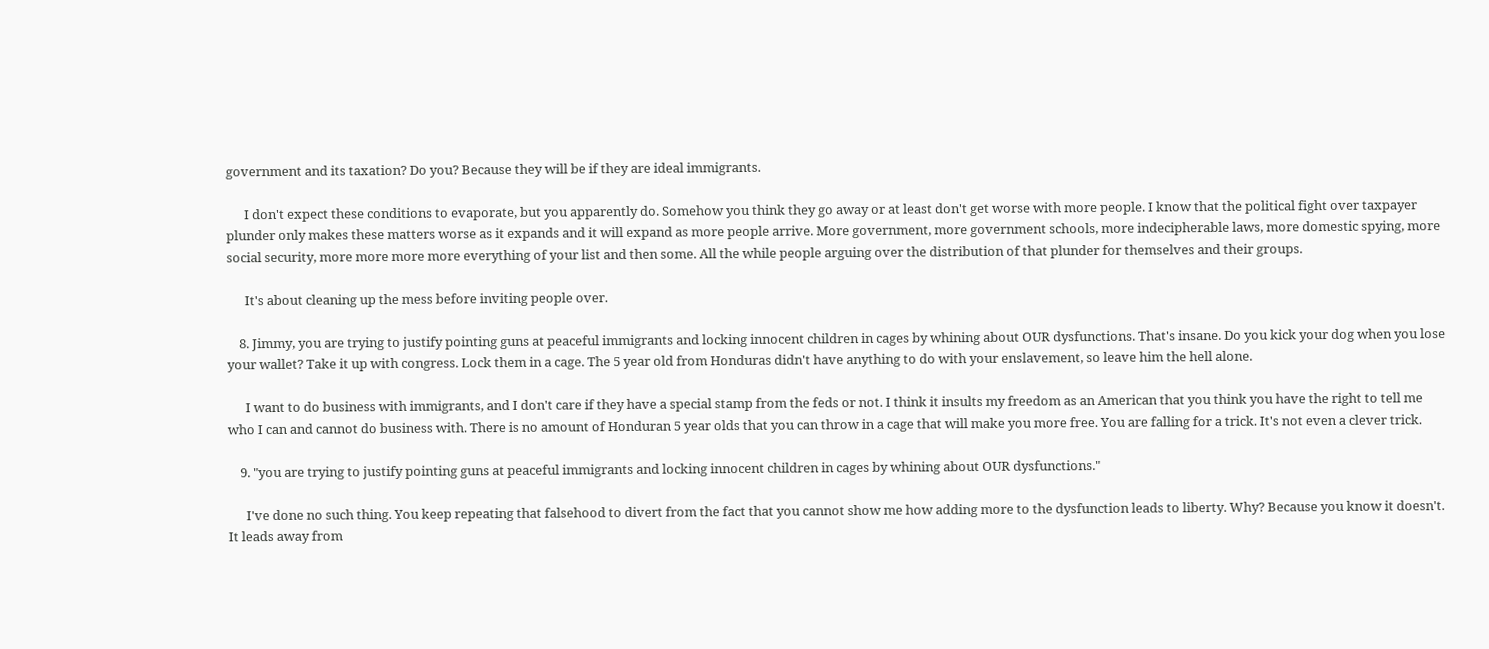government and its taxation? Do you? Because they will be if they are ideal immigrants.

      I don't expect these conditions to evaporate, but you apparently do. Somehow you think they go away or at least don't get worse with more people. I know that the political fight over taxpayer plunder only makes these matters worse as it expands and it will expand as more people arrive. More government, more government schools, more indecipherable laws, more domestic spying, more social security, more more more more everything of your list and then some. All the while people arguing over the distribution of that plunder for themselves and their groups.

      It's about cleaning up the mess before inviting people over.

    8. Jimmy, you are trying to justify pointing guns at peaceful immigrants and locking innocent children in cages by whining about OUR dysfunctions. That's insane. Do you kick your dog when you lose your wallet? Take it up with congress. Lock them in a cage. The 5 year old from Honduras didn't have anything to do with your enslavement, so leave him the hell alone.

      I want to do business with immigrants, and I don't care if they have a special stamp from the feds or not. I think it insults my freedom as an American that you think you have the right to tell me who I can and cannot do business with. There is no amount of Honduran 5 year olds that you can throw in a cage that will make you more free. You are falling for a trick. It's not even a clever trick.

    9. "you are trying to justify pointing guns at peaceful immigrants and locking innocent children in cages by whining about OUR dysfunctions."

      I've done no such thing. You keep repeating that falsehood to divert from the fact that you cannot show me how adding more to the dysfunction leads to liberty. Why? Because you know it doesn't. It leads away from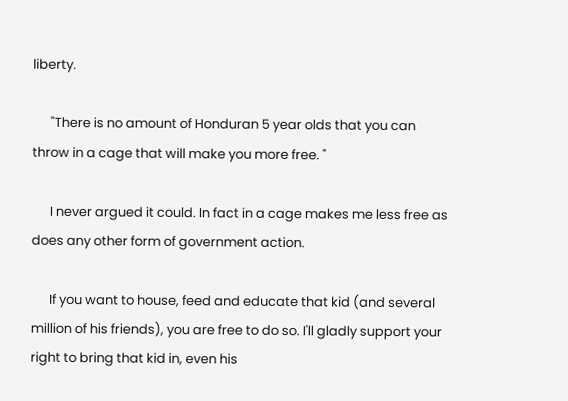liberty.

      "There is no amount of Honduran 5 year olds that you can throw in a cage that will make you more free. "

      I never argued it could. In fact in a cage makes me less free as does any other form of government action.

      If you want to house, feed and educate that kid (and several million of his friends), you are free to do so. I'll gladly support your right to bring that kid in, even his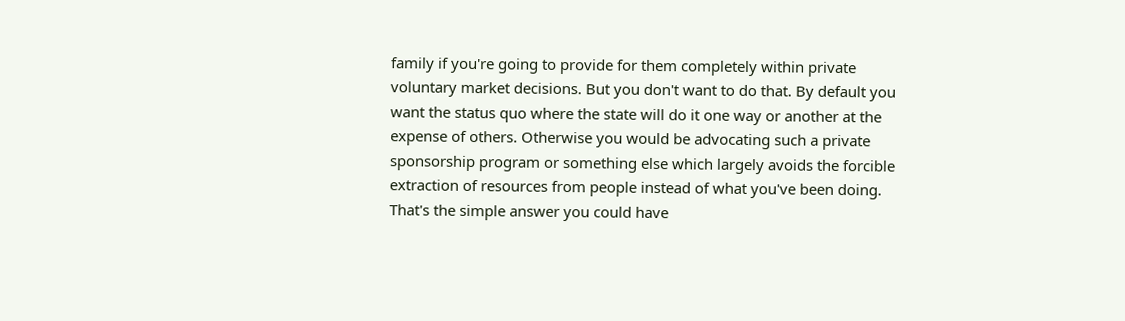family if you're going to provide for them completely within private voluntary market decisions. But you don't want to do that. By default you want the status quo where the state will do it one way or another at the expense of others. Otherwise you would be advocating such a private sponsorship program or something else which largely avoids the forcible extraction of resources from people instead of what you've been doing. That's the simple answer you could have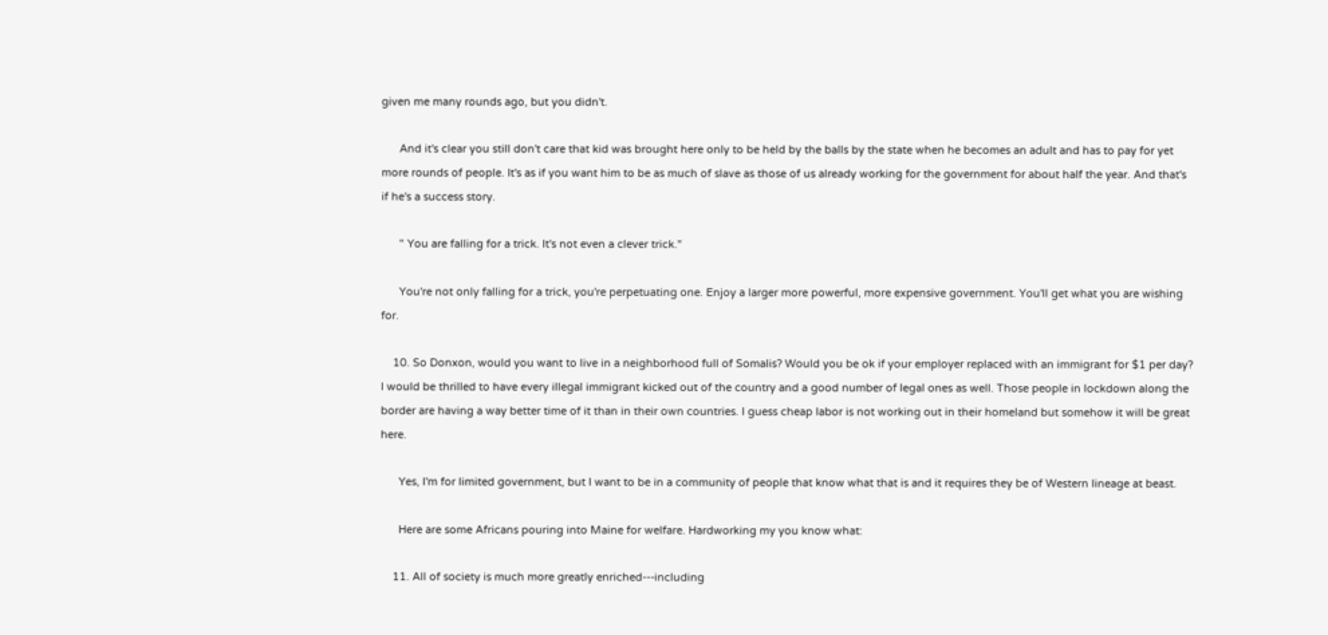given me many rounds ago, but you didn't.

      And it's clear you still don't care that kid was brought here only to be held by the balls by the state when he becomes an adult and has to pay for yet more rounds of people. It's as if you want him to be as much of slave as those of us already working for the government for about half the year. And that's if he's a success story.

      " You are falling for a trick. It's not even a clever trick."

      You're not only falling for a trick, you're perpetuating one. Enjoy a larger more powerful, more expensive government. You'll get what you are wishing for.

    10. So Donxon, would you want to live in a neighborhood full of Somalis? Would you be ok if your employer replaced with an immigrant for $1 per day? I would be thrilled to have every illegal immigrant kicked out of the country and a good number of legal ones as well. Those people in lockdown along the border are having a way better time of it than in their own countries. I guess cheap labor is not working out in their homeland but somehow it will be great here.

      Yes, I'm for limited government, but I want to be in a community of people that know what that is and it requires they be of Western lineage at beast.

      Here are some Africans pouring into Maine for welfare. Hardworking my you know what:

    11. All of society is much more greatly enriched---including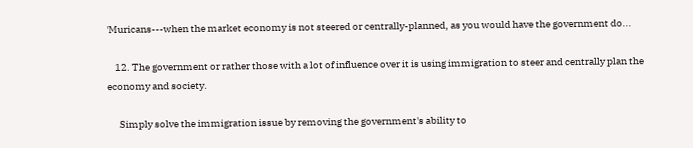'Muricans---when the market economy is not steered or centrally-planned, as you would have the government do...

    12. The government or rather those with a lot of influence over it is using immigration to steer and centrally plan the economy and society.

      Simply solve the immigration issue by removing the government's ability to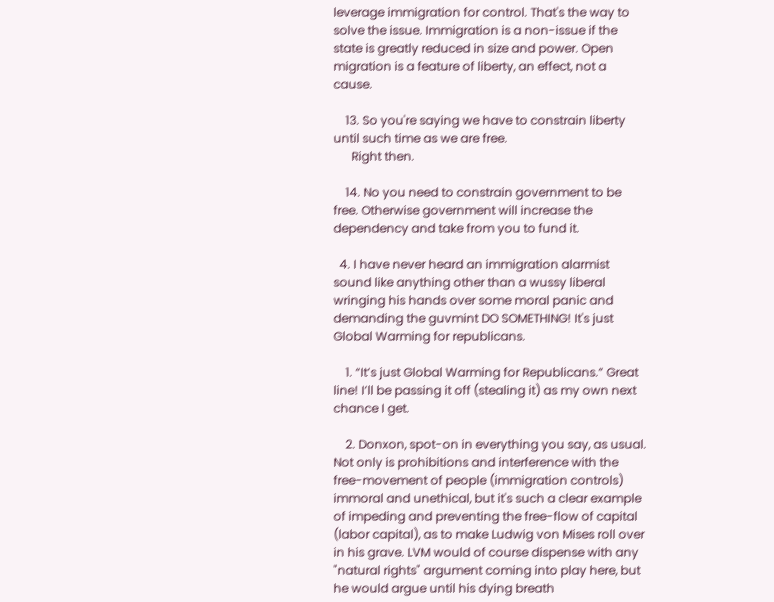leverage immigration for control. That's the way to solve the issue. Immigration is a non-issue if the state is greatly reduced in size and power. Open migration is a feature of liberty, an effect, not a cause.

    13. So you're saying we have to constrain liberty until such time as we are free.
      Right then.

    14. No you need to constrain government to be free. Otherwise government will increase the dependency and take from you to fund it.

  4. I have never heard an immigration alarmist sound like anything other than a wussy liberal wringing his hands over some moral panic and demanding the guvmint DO SOMETHING! It's just Global Warming for republicans.

    1. “It’s just Global Warming for Republicans.” Great line! I’ll be passing it off (stealing it) as my own next chance I get.

    2. Donxon, spot-on in everything you say, as usual. Not only is prohibitions and interference with the free-movement of people (immigration controls) immoral and unethical, but it's such a clear example of impeding and preventing the free-flow of capital (labor capital), as to make Ludwig von Mises roll over in his grave. LVM would of course dispense with any "natural rights" argument coming into play here, but he would argue until his dying breath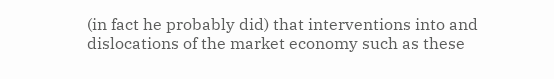(in fact he probably did) that interventions into and dislocations of the market economy such as these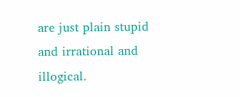are just plain stupid and irrational and illogical.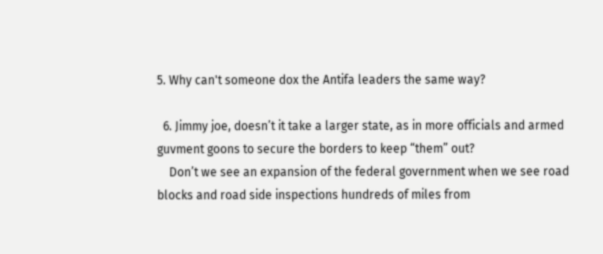5. Why can't someone dox the Antifa leaders the same way?

  6. Jimmy joe, doesn’t it take a larger state, as in more officials and armed guvment goons to secure the borders to keep “them” out?
    Don’t we see an expansion of the federal government when we see road blocks and road side inspections hundreds of miles from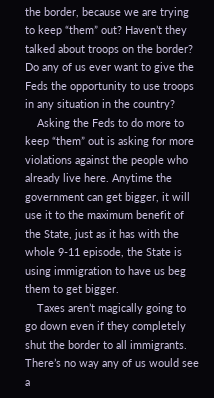the border, because we are trying to keep “them” out? Haven’t they talked about troops on the border? Do any of us ever want to give the Feds the opportunity to use troops in any situation in the country?
    Asking the Feds to do more to keep “them” out is asking for more violations against the people who already live here. Anytime the government can get bigger, it will use it to the maximum benefit of the State, just as it has with the whole 9-11 episode, the State is using immigration to have us beg them to get bigger.
    Taxes aren’t magically going to go down even if they completely shut the border to all immigrants. There’s no way any of us would see a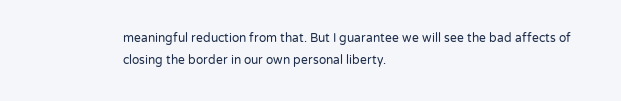meaningful reduction from that. But I guarantee we will see the bad affects of closing the border in our own personal liberty.